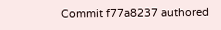Commit f77a8237 authored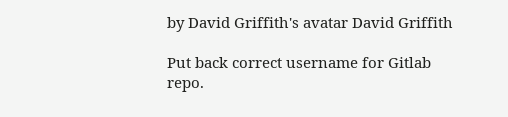by David Griffith's avatar David Griffith

Put back correct username for Gitlab repo.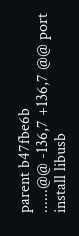parent b47fbe6b
......@@ -136,7 +136,7 @@ port install libusb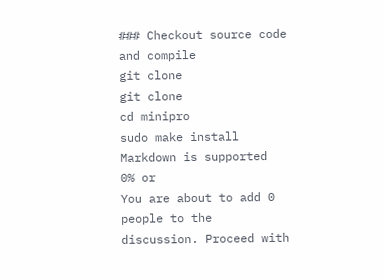### Checkout source code and compile
git clone
git clone
cd minipro
sudo make install
Markdown is supported
0% or
You are about to add 0 people to the discussion. Proceed with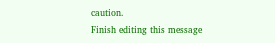caution.
Finish editing this message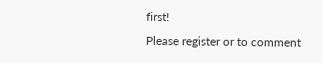first!
Please register or to comment